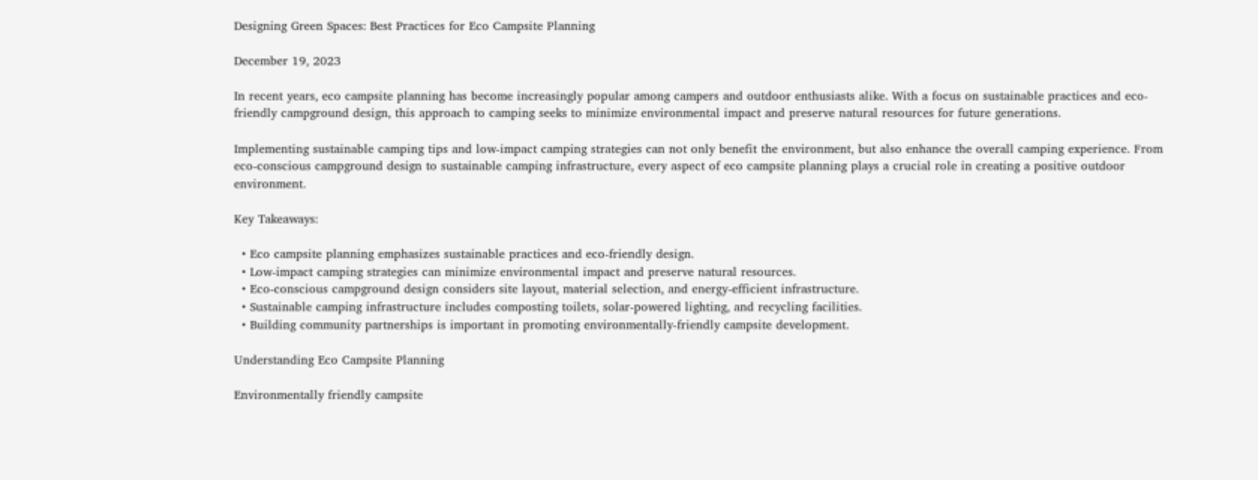Designing Green Spaces: Best Practices for Eco Campsite Planning

December 19, 2023

In recent years, eco campsite planning has become increasingly popular among campers and outdoor enthusiasts alike. With a focus on sustainable practices and eco-friendly campground design, this approach to camping seeks to minimize environmental impact and preserve natural resources for future generations.

Implementing sustainable camping tips and low-impact camping strategies can not only benefit the environment, but also enhance the overall camping experience. From eco-conscious campground design to sustainable camping infrastructure, every aspect of eco campsite planning plays a crucial role in creating a positive outdoor environment.

Key Takeaways:

  • Eco campsite planning emphasizes sustainable practices and eco-friendly design.
  • Low-impact camping strategies can minimize environmental impact and preserve natural resources.
  • Eco-conscious campground design considers site layout, material selection, and energy-efficient infrastructure.
  • Sustainable camping infrastructure includes composting toilets, solar-powered lighting, and recycling facilities.
  • Building community partnerships is important in promoting environmentally-friendly campsite development.

Understanding Eco Campsite Planning

Environmentally friendly campsite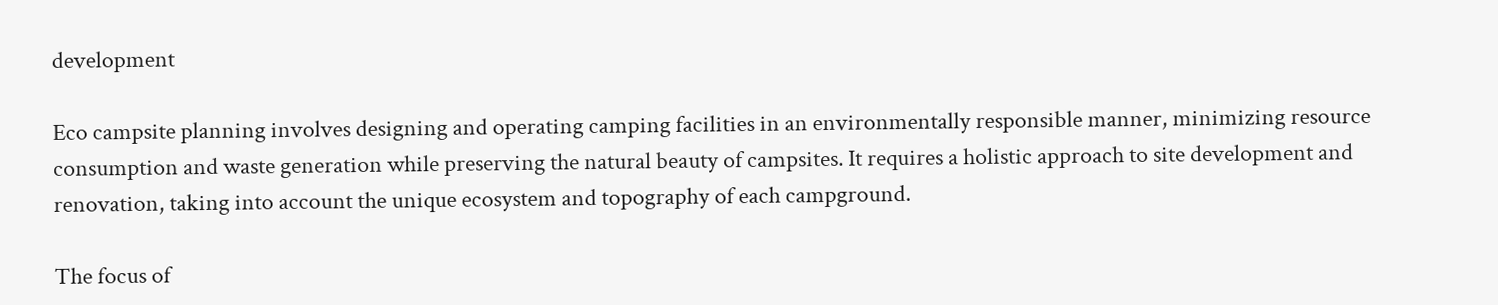development

Eco campsite planning involves designing and operating camping facilities in an environmentally responsible manner, minimizing resource consumption and waste generation while preserving the natural beauty of campsites. It requires a holistic approach to site development and renovation, taking into account the unique ecosystem and topography of each campground.

The focus of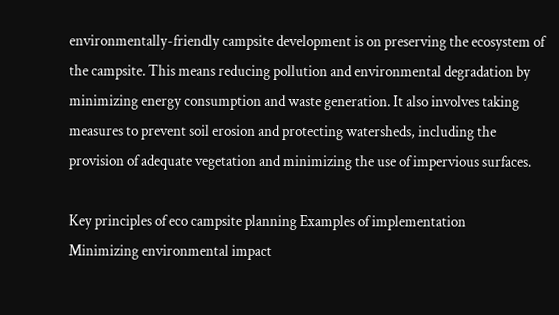environmentally-friendly campsite development is on preserving the ecosystem of the campsite. This means reducing pollution and environmental degradation by minimizing energy consumption and waste generation. It also involves taking measures to prevent soil erosion and protecting watersheds, including the provision of adequate vegetation and minimizing the use of impervious surfaces.

Key principles of eco campsite planning Examples of implementation
Minimizing environmental impact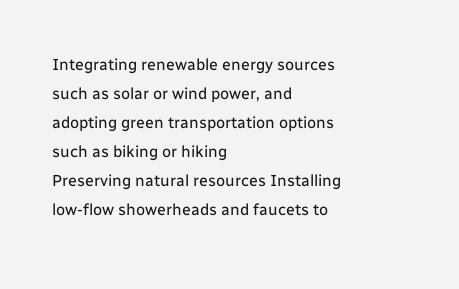Integrating renewable energy sources such as solar or wind power, and adopting green transportation options such as biking or hiking
Preserving natural resources Installing low-flow showerheads and faucets to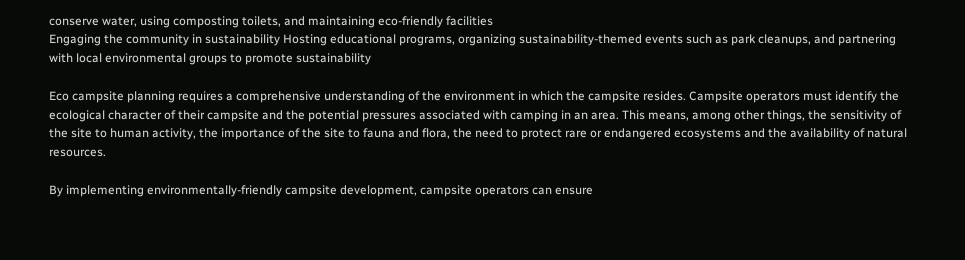conserve water, using composting toilets, and maintaining eco-friendly facilities
Engaging the community in sustainability Hosting educational programs, organizing sustainability-themed events such as park cleanups, and partnering with local environmental groups to promote sustainability

Eco campsite planning requires a comprehensive understanding of the environment in which the campsite resides. Campsite operators must identify the ecological character of their campsite and the potential pressures associated with camping in an area. This means, among other things, the sensitivity of the site to human activity, the importance of the site to fauna and flora, the need to protect rare or endangered ecosystems and the availability of natural resources.

By implementing environmentally-friendly campsite development, campsite operators can ensure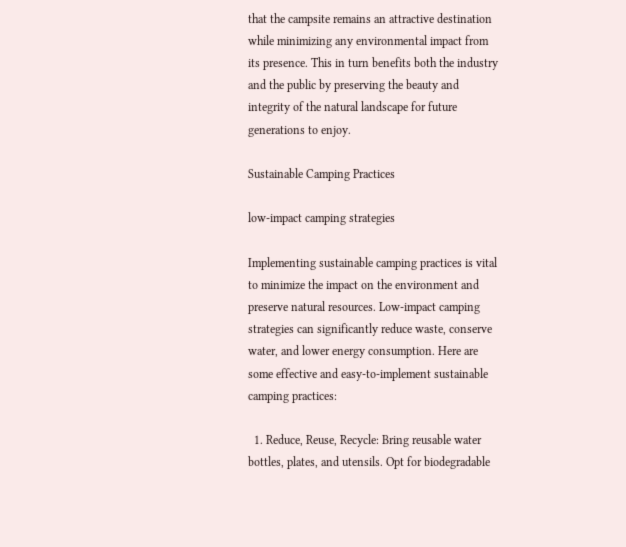that the campsite remains an attractive destination while minimizing any environmental impact from its presence. This in turn benefits both the industry and the public by preserving the beauty and integrity of the natural landscape for future generations to enjoy.

Sustainable Camping Practices

low-impact camping strategies

Implementing sustainable camping practices is vital to minimize the impact on the environment and preserve natural resources. Low-impact camping strategies can significantly reduce waste, conserve water, and lower energy consumption. Here are some effective and easy-to-implement sustainable camping practices:

  1. Reduce, Reuse, Recycle: Bring reusable water bottles, plates, and utensils. Opt for biodegradable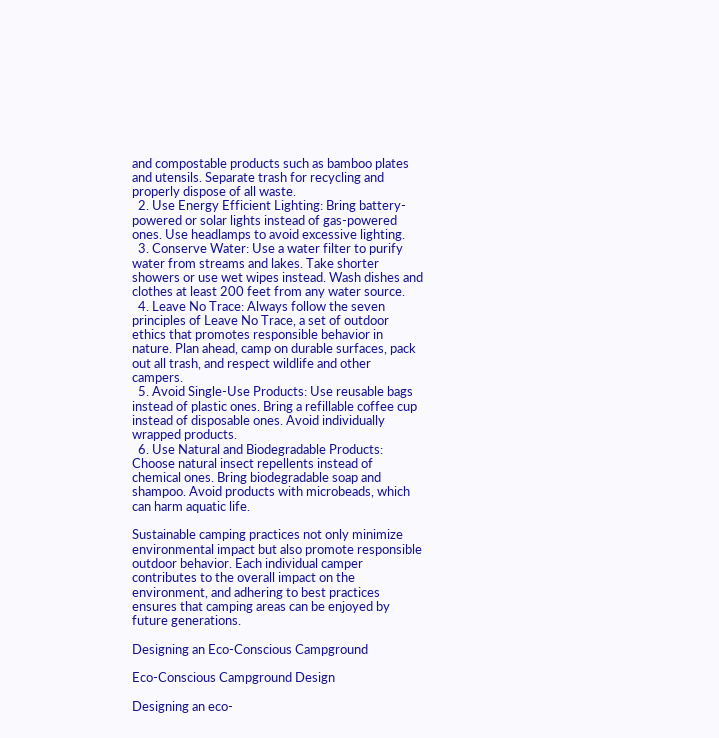and compostable products such as bamboo plates and utensils. Separate trash for recycling and properly dispose of all waste.
  2. Use Energy Efficient Lighting: Bring battery-powered or solar lights instead of gas-powered ones. Use headlamps to avoid excessive lighting.
  3. Conserve Water: Use a water filter to purify water from streams and lakes. Take shorter showers or use wet wipes instead. Wash dishes and clothes at least 200 feet from any water source.
  4. Leave No Trace: Always follow the seven principles of Leave No Trace, a set of outdoor ethics that promotes responsible behavior in nature. Plan ahead, camp on durable surfaces, pack out all trash, and respect wildlife and other campers.
  5. Avoid Single-Use Products: Use reusable bags instead of plastic ones. Bring a refillable coffee cup instead of disposable ones. Avoid individually wrapped products.
  6. Use Natural and Biodegradable Products: Choose natural insect repellents instead of chemical ones. Bring biodegradable soap and shampoo. Avoid products with microbeads, which can harm aquatic life.

Sustainable camping practices not only minimize environmental impact but also promote responsible outdoor behavior. Each individual camper contributes to the overall impact on the environment, and adhering to best practices ensures that camping areas can be enjoyed by future generations.

Designing an Eco-Conscious Campground

Eco-Conscious Campground Design

Designing an eco-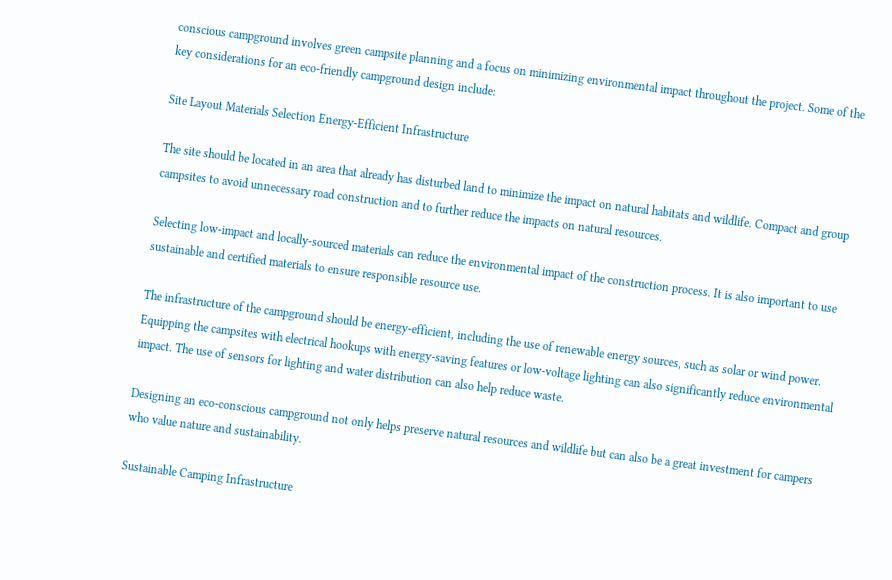conscious campground involves green campsite planning and a focus on minimizing environmental impact throughout the project. Some of the key considerations for an eco-friendly campground design include:

Site Layout Materials Selection Energy-Efficient Infrastructure

The site should be located in an area that already has disturbed land to minimize the impact on natural habitats and wildlife. Compact and group campsites to avoid unnecessary road construction and to further reduce the impacts on natural resources.

Selecting low-impact and locally-sourced materials can reduce the environmental impact of the construction process. It is also important to use sustainable and certified materials to ensure responsible resource use.

The infrastructure of the campground should be energy-efficient, including the use of renewable energy sources, such as solar or wind power. Equipping the campsites with electrical hookups with energy-saving features or low-voltage lighting can also significantly reduce environmental impact. The use of sensors for lighting and water distribution can also help reduce waste.

Designing an eco-conscious campground not only helps preserve natural resources and wildlife but can also be a great investment for campers who value nature and sustainability.

Sustainable Camping Infrastructure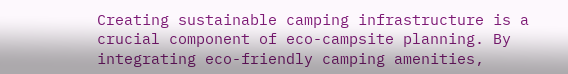Creating sustainable camping infrastructure is a crucial component of eco-campsite planning. By integrating eco-friendly camping amenities,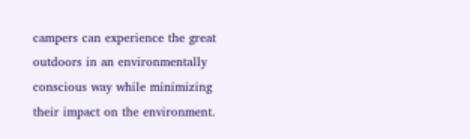campers can experience the great outdoors in an environmentally conscious way while minimizing their impact on the environment.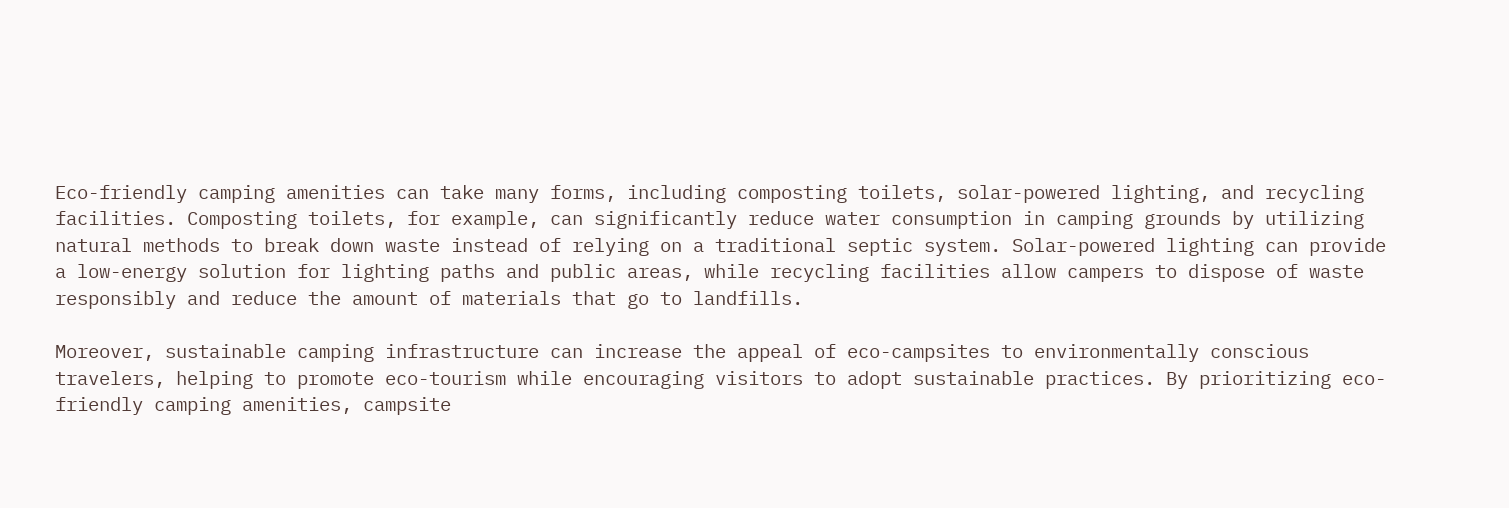Eco-friendly camping amenities can take many forms, including composting toilets, solar-powered lighting, and recycling facilities. Composting toilets, for example, can significantly reduce water consumption in camping grounds by utilizing natural methods to break down waste instead of relying on a traditional septic system. Solar-powered lighting can provide a low-energy solution for lighting paths and public areas, while recycling facilities allow campers to dispose of waste responsibly and reduce the amount of materials that go to landfills.

Moreover, sustainable camping infrastructure can increase the appeal of eco-campsites to environmentally conscious travelers, helping to promote eco-tourism while encouraging visitors to adopt sustainable practices. By prioritizing eco-friendly camping amenities, campsite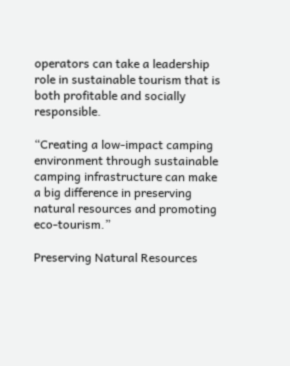operators can take a leadership role in sustainable tourism that is both profitable and socially responsible.

“Creating a low-impact camping environment through sustainable camping infrastructure can make a big difference in preserving natural resources and promoting eco-tourism.”

Preserving Natural Resources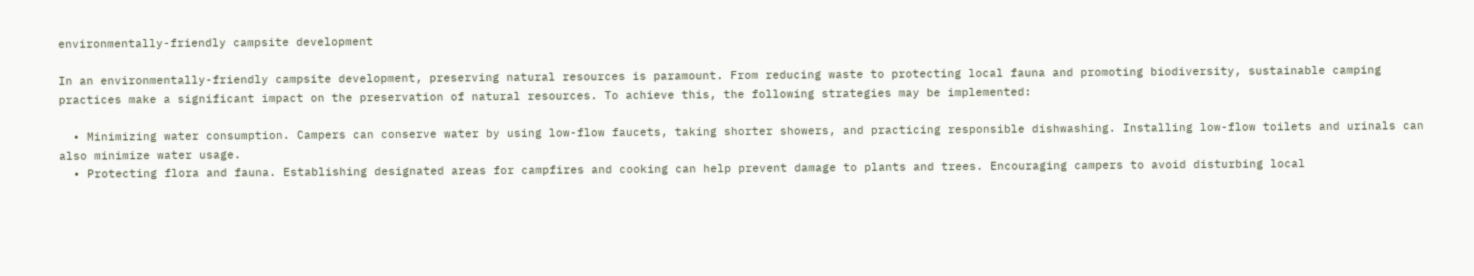environmentally-friendly campsite development

In an environmentally-friendly campsite development, preserving natural resources is paramount. From reducing waste to protecting local fauna and promoting biodiversity, sustainable camping practices make a significant impact on the preservation of natural resources. To achieve this, the following strategies may be implemented:

  • Minimizing water consumption. Campers can conserve water by using low-flow faucets, taking shorter showers, and practicing responsible dishwashing. Installing low-flow toilets and urinals can also minimize water usage.
  • Protecting flora and fauna. Establishing designated areas for campfires and cooking can help prevent damage to plants and trees. Encouraging campers to avoid disturbing local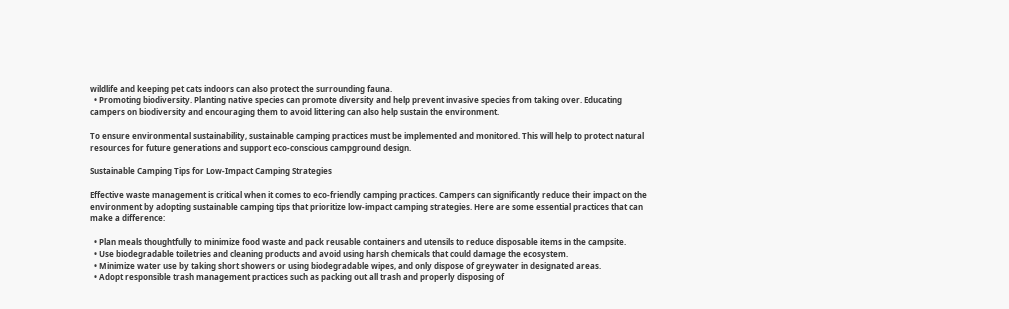wildlife and keeping pet cats indoors can also protect the surrounding fauna.
  • Promoting biodiversity. Planting native species can promote diversity and help prevent invasive species from taking over. Educating campers on biodiversity and encouraging them to avoid littering can also help sustain the environment.

To ensure environmental sustainability, sustainable camping practices must be implemented and monitored. This will help to protect natural resources for future generations and support eco-conscious campground design.

Sustainable Camping Tips for Low-Impact Camping Strategies

Effective waste management is critical when it comes to eco-friendly camping practices. Campers can significantly reduce their impact on the environment by adopting sustainable camping tips that prioritize low-impact camping strategies. Here are some essential practices that can make a difference:

  • Plan meals thoughtfully to minimize food waste and pack reusable containers and utensils to reduce disposable items in the campsite.
  • Use biodegradable toiletries and cleaning products and avoid using harsh chemicals that could damage the ecosystem.
  • Minimize water use by taking short showers or using biodegradable wipes, and only dispose of greywater in designated areas.
  • Adopt responsible trash management practices such as packing out all trash and properly disposing of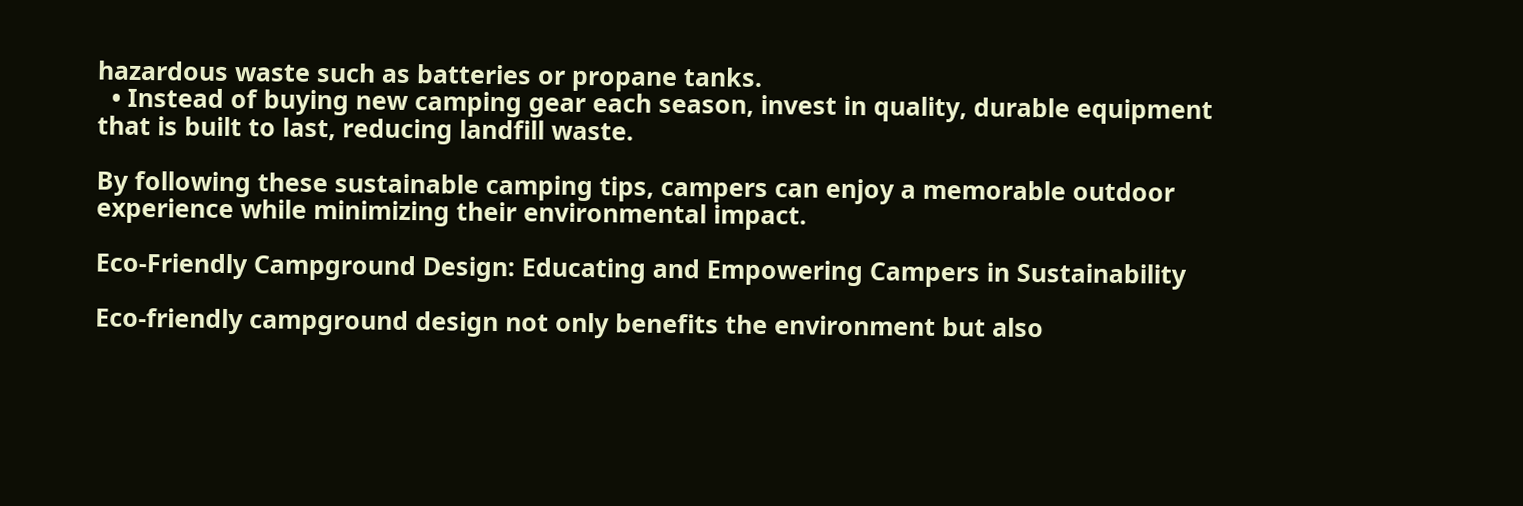hazardous waste such as batteries or propane tanks.
  • Instead of buying new camping gear each season, invest in quality, durable equipment that is built to last, reducing landfill waste.

By following these sustainable camping tips, campers can enjoy a memorable outdoor experience while minimizing their environmental impact.

Eco-Friendly Campground Design: Educating and Empowering Campers in Sustainability

Eco-friendly campground design not only benefits the environment but also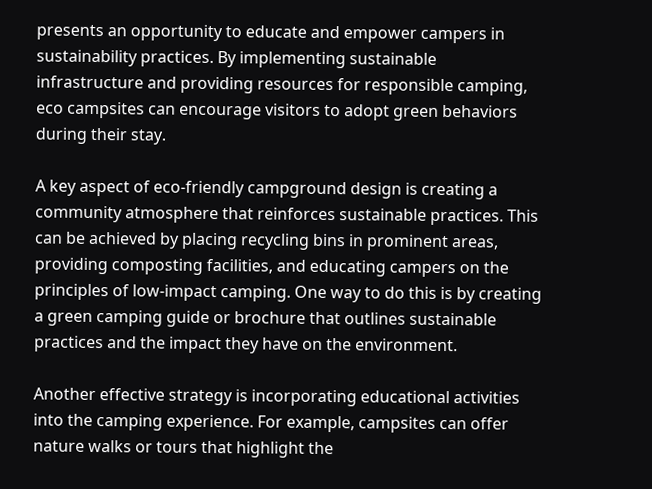presents an opportunity to educate and empower campers in sustainability practices. By implementing sustainable infrastructure and providing resources for responsible camping, eco campsites can encourage visitors to adopt green behaviors during their stay.

A key aspect of eco-friendly campground design is creating a community atmosphere that reinforces sustainable practices. This can be achieved by placing recycling bins in prominent areas, providing composting facilities, and educating campers on the principles of low-impact camping. One way to do this is by creating a green camping guide or brochure that outlines sustainable practices and the impact they have on the environment.

Another effective strategy is incorporating educational activities into the camping experience. For example, campsites can offer nature walks or tours that highlight the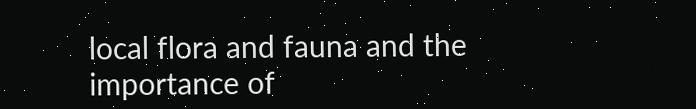local flora and fauna and the importance of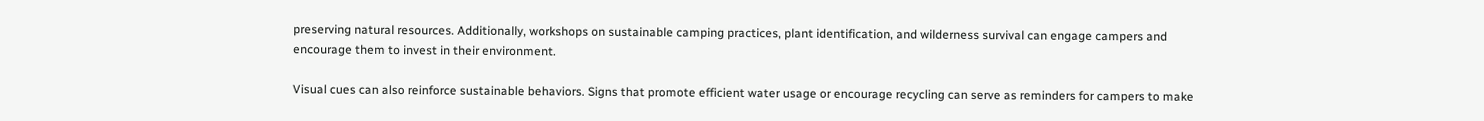preserving natural resources. Additionally, workshops on sustainable camping practices, plant identification, and wilderness survival can engage campers and encourage them to invest in their environment.

Visual cues can also reinforce sustainable behaviors. Signs that promote efficient water usage or encourage recycling can serve as reminders for campers to make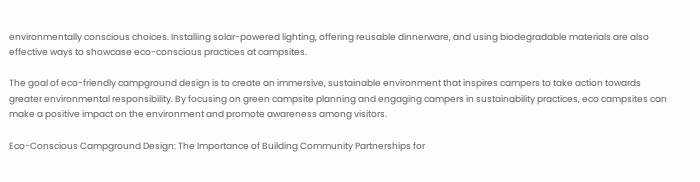environmentally conscious choices. Installing solar-powered lighting, offering reusable dinnerware, and using biodegradable materials are also effective ways to showcase eco-conscious practices at campsites.

The goal of eco-friendly campground design is to create an immersive, sustainable environment that inspires campers to take action towards greater environmental responsibility. By focusing on green campsite planning and engaging campers in sustainability practices, eco campsites can make a positive impact on the environment and promote awareness among visitors.

Eco-Conscious Campground Design: The Importance of Building Community Partnerships for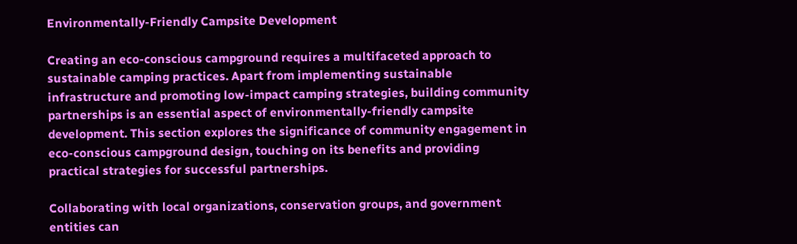Environmentally-Friendly Campsite Development

Creating an eco-conscious campground requires a multifaceted approach to sustainable camping practices. Apart from implementing sustainable infrastructure and promoting low-impact camping strategies, building community partnerships is an essential aspect of environmentally-friendly campsite development. This section explores the significance of community engagement in eco-conscious campground design, touching on its benefits and providing practical strategies for successful partnerships.

Collaborating with local organizations, conservation groups, and government entities can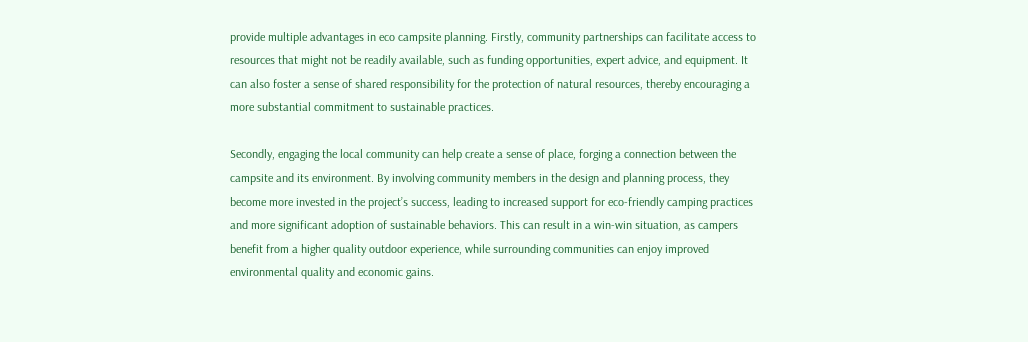provide multiple advantages in eco campsite planning. Firstly, community partnerships can facilitate access to resources that might not be readily available, such as funding opportunities, expert advice, and equipment. It can also foster a sense of shared responsibility for the protection of natural resources, thereby encouraging a more substantial commitment to sustainable practices.

Secondly, engaging the local community can help create a sense of place, forging a connection between the campsite and its environment. By involving community members in the design and planning process, they become more invested in the project’s success, leading to increased support for eco-friendly camping practices and more significant adoption of sustainable behaviors. This can result in a win-win situation, as campers benefit from a higher quality outdoor experience, while surrounding communities can enjoy improved environmental quality and economic gains.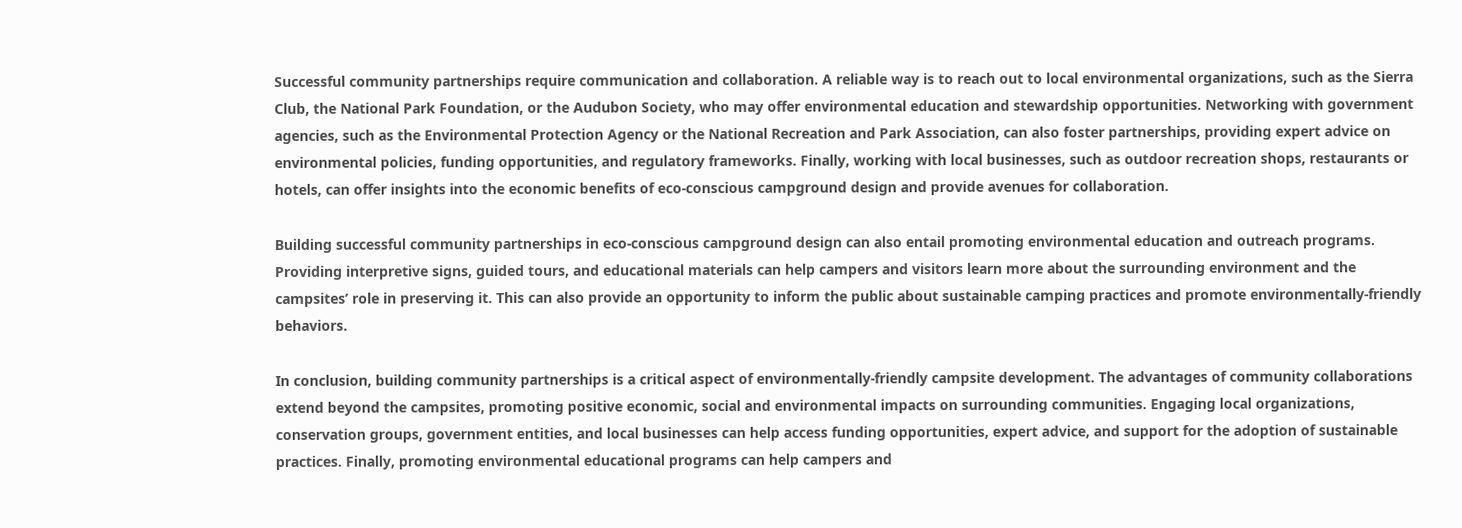Successful community partnerships require communication and collaboration. A reliable way is to reach out to local environmental organizations, such as the Sierra Club, the National Park Foundation, or the Audubon Society, who may offer environmental education and stewardship opportunities. Networking with government agencies, such as the Environmental Protection Agency or the National Recreation and Park Association, can also foster partnerships, providing expert advice on environmental policies, funding opportunities, and regulatory frameworks. Finally, working with local businesses, such as outdoor recreation shops, restaurants or hotels, can offer insights into the economic benefits of eco-conscious campground design and provide avenues for collaboration.

Building successful community partnerships in eco-conscious campground design can also entail promoting environmental education and outreach programs. Providing interpretive signs, guided tours, and educational materials can help campers and visitors learn more about the surrounding environment and the campsites’ role in preserving it. This can also provide an opportunity to inform the public about sustainable camping practices and promote environmentally-friendly behaviors.

In conclusion, building community partnerships is a critical aspect of environmentally-friendly campsite development. The advantages of community collaborations extend beyond the campsites, promoting positive economic, social and environmental impacts on surrounding communities. Engaging local organizations, conservation groups, government entities, and local businesses can help access funding opportunities, expert advice, and support for the adoption of sustainable practices. Finally, promoting environmental educational programs can help campers and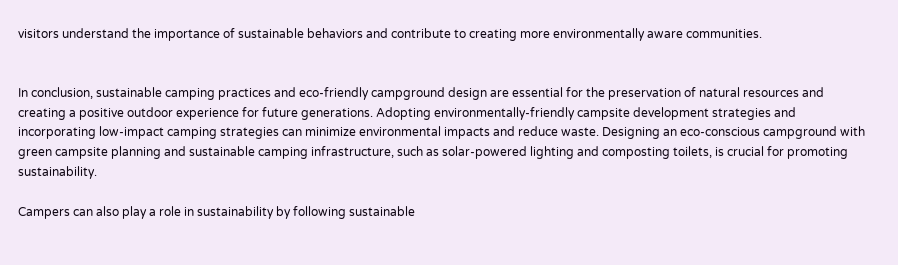visitors understand the importance of sustainable behaviors and contribute to creating more environmentally aware communities.


In conclusion, sustainable camping practices and eco-friendly campground design are essential for the preservation of natural resources and creating a positive outdoor experience for future generations. Adopting environmentally-friendly campsite development strategies and incorporating low-impact camping strategies can minimize environmental impacts and reduce waste. Designing an eco-conscious campground with green campsite planning and sustainable camping infrastructure, such as solar-powered lighting and composting toilets, is crucial for promoting sustainability.

Campers can also play a role in sustainability by following sustainable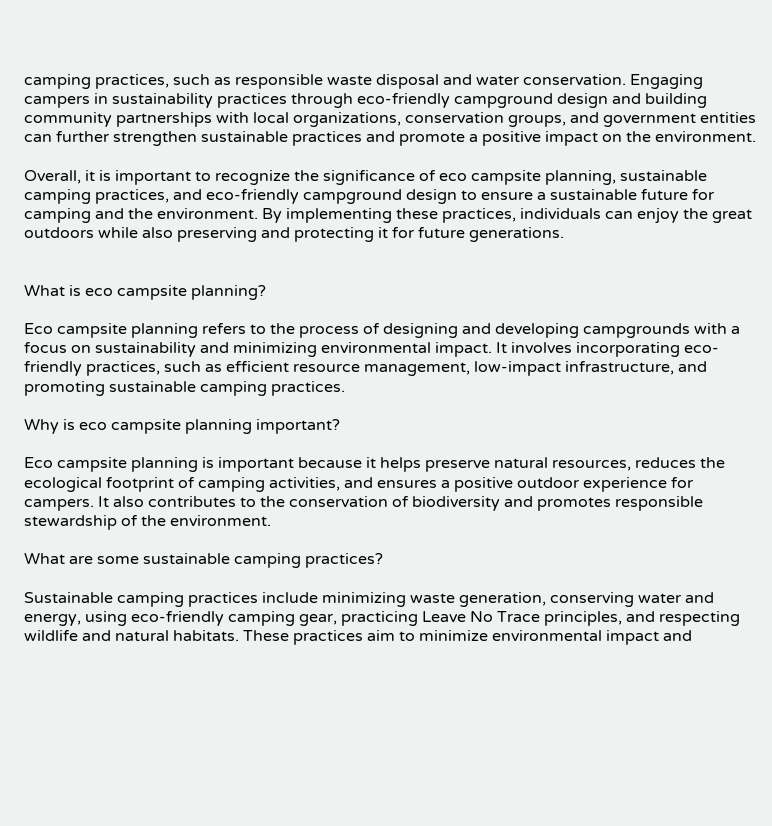camping practices, such as responsible waste disposal and water conservation. Engaging campers in sustainability practices through eco-friendly campground design and building community partnerships with local organizations, conservation groups, and government entities can further strengthen sustainable practices and promote a positive impact on the environment.

Overall, it is important to recognize the significance of eco campsite planning, sustainable camping practices, and eco-friendly campground design to ensure a sustainable future for camping and the environment. By implementing these practices, individuals can enjoy the great outdoors while also preserving and protecting it for future generations.


What is eco campsite planning?

Eco campsite planning refers to the process of designing and developing campgrounds with a focus on sustainability and minimizing environmental impact. It involves incorporating eco-friendly practices, such as efficient resource management, low-impact infrastructure, and promoting sustainable camping practices.

Why is eco campsite planning important?

Eco campsite planning is important because it helps preserve natural resources, reduces the ecological footprint of camping activities, and ensures a positive outdoor experience for campers. It also contributes to the conservation of biodiversity and promotes responsible stewardship of the environment.

What are some sustainable camping practices?

Sustainable camping practices include minimizing waste generation, conserving water and energy, using eco-friendly camping gear, practicing Leave No Trace principles, and respecting wildlife and natural habitats. These practices aim to minimize environmental impact and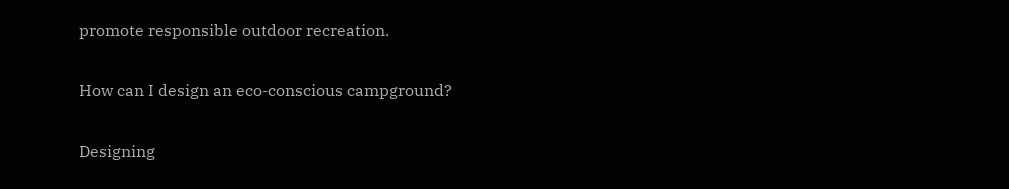promote responsible outdoor recreation.

How can I design an eco-conscious campground?

Designing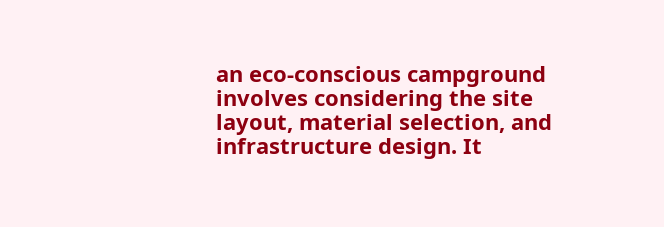an eco-conscious campground involves considering the site layout, material selection, and infrastructure design. It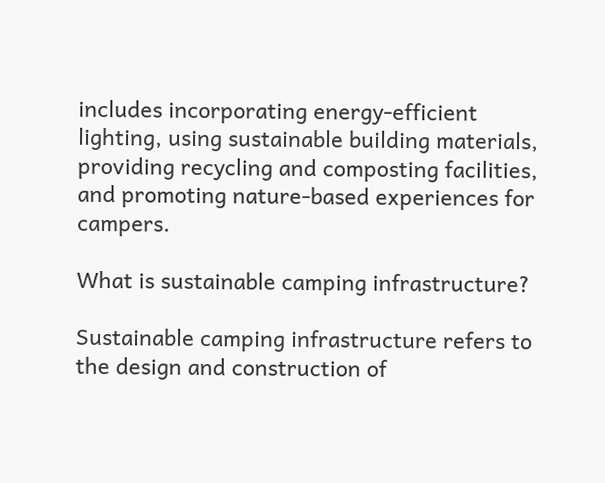includes incorporating energy-efficient lighting, using sustainable building materials, providing recycling and composting facilities, and promoting nature-based experiences for campers.

What is sustainable camping infrastructure?

Sustainable camping infrastructure refers to the design and construction of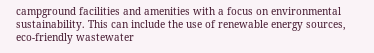campground facilities and amenities with a focus on environmental sustainability. This can include the use of renewable energy sources, eco-friendly wastewater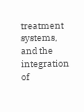treatment systems, and the integration of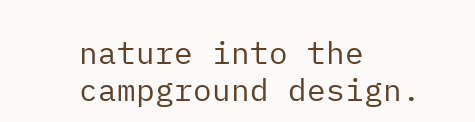nature into the campground design.